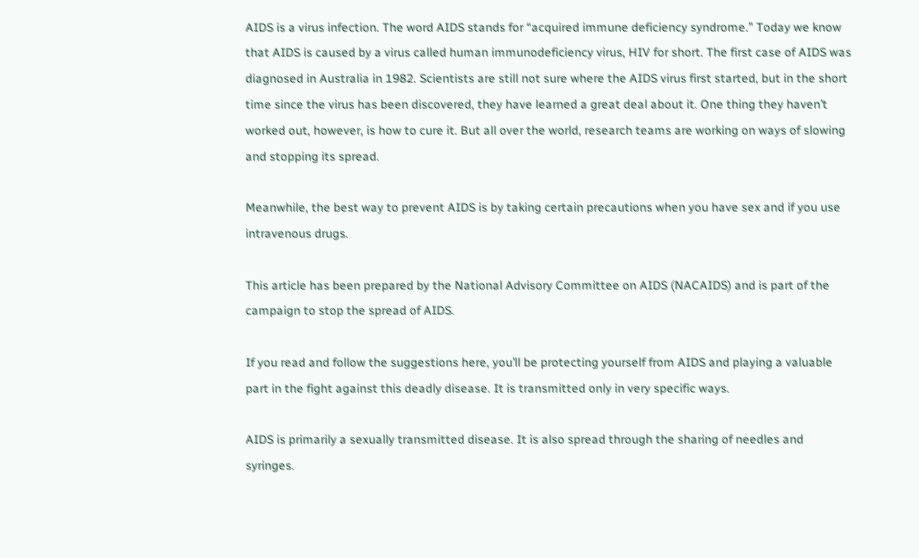AIDS is a virus infection. The word AIDS stands for “acquired immune deficiency syndrome.” Today we know that AIDS is caused by a virus called human immunodeficiency virus, HIV for short. The first case of AIDS was diagnosed in Australia in 1982. Scientists are still not sure where the AIDS virus first started, but in the short time since the virus has been discovered, they have learned a great deal about it. One thing they haven’t worked out, however, is how to cure it. But all over the world, research teams are working on ways of slowing and stopping its spread.

Meanwhile, the best way to prevent AIDS is by taking certain precautions when you have sex and if you use intravenous drugs.

This article has been prepared by the National Advisory Committee on AIDS (NACAIDS) and is part of the campaign to stop the spread of AIDS.

If you read and follow the suggestions here, you’ll be protecting yourself from AIDS and playing a valuable part in the fight against this deadly disease. It is transmitted only in very specific ways.

AIDS is primarily a sexually transmitted disease. It is also spread through the sharing of needles and syringes.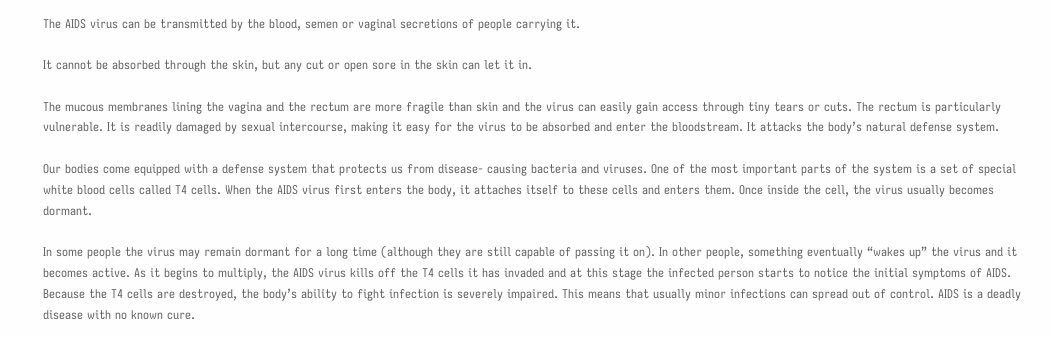The AIDS virus can be transmitted by the blood, semen or vaginal secretions of people carrying it.

It cannot be absorbed through the skin, but any cut or open sore in the skin can let it in.

The mucous membranes lining the vagina and the rectum are more fragile than skin and the virus can easily gain access through tiny tears or cuts. The rectum is particularly vulnerable. It is readily damaged by sexual intercourse, making it easy for the virus to be absorbed and enter the bloodstream. It attacks the body’s natural defense system.

Our bodies come equipped with a defense system that protects us from disease- causing bacteria and viruses. One of the most important parts of the system is a set of special white blood cells called T4 cells. When the AIDS virus first enters the body, it attaches itself to these cells and enters them. Once inside the cell, the virus usually becomes dormant.

In some people the virus may remain dormant for a long time (although they are still capable of passing it on). In other people, something eventually “wakes up” the virus and it becomes active. As it begins to multiply, the AIDS virus kills off the T4 cells it has invaded and at this stage the infected person starts to notice the initial symptoms of AIDS. Because the T4 cells are destroyed, the body’s ability to fight infection is severely impaired. This means that usually minor infections can spread out of control. AIDS is a deadly disease with no known cure.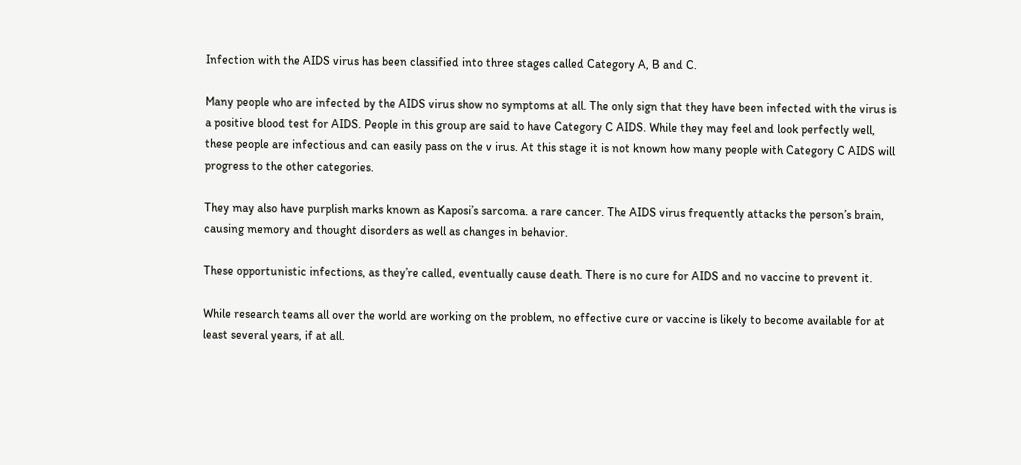Infection with the AIDS virus has been classified into three stages called Category A, B and C.

Many people who are infected by the AIDS virus show no symptoms at all. The only sign that they have been infected with the virus is a positive blood test for AIDS. People in this group are said to have Category C AIDS. While they may feel and look perfectly well, these people are infectious and can easily pass on the v irus. At this stage it is not known how many people with Category C AIDS will progress to the other categories.

They may also have purplish marks known as Kaposi’s sarcoma. a rare cancer. The AIDS virus frequently attacks the person’s brain, causing memory and thought disorders as well as changes in behavior.

These opportunistic infections, as they’re called, eventually cause death. There is no cure for AIDS and no vaccine to prevent it.

While research teams all over the world are working on the problem, no effective cure or vaccine is likely to become available for at least several years, if at all.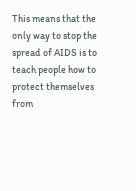This means that the only way to stop the spread of AIDS is to teach people how to protect themselves from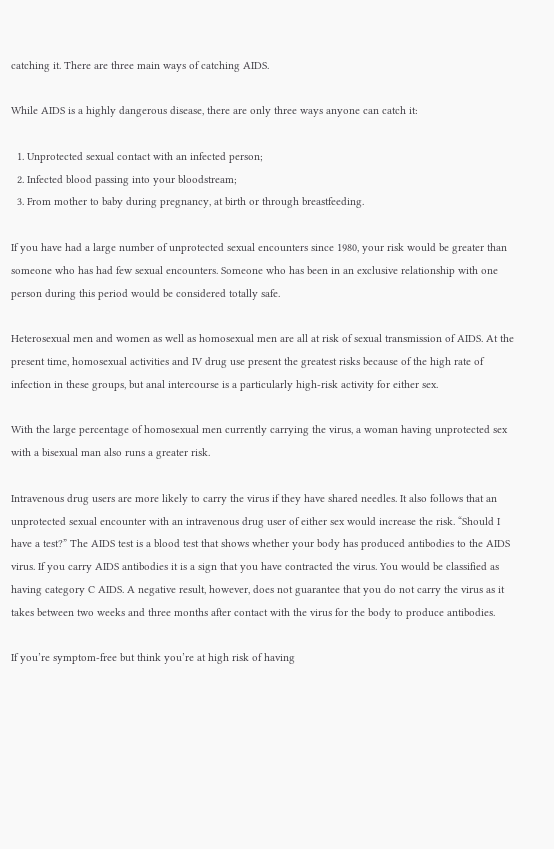catching it. There are three main ways of catching AIDS.

While AIDS is a highly dangerous disease, there are only three ways anyone can catch it:

  1. Unprotected sexual contact with an infected person;
  2. Infected blood passing into your bloodstream;
  3. From mother to baby during pregnancy, at birth or through breastfeeding.

If you have had a large number of unprotected sexual encounters since 1980, your risk would be greater than someone who has had few sexual encounters. Someone who has been in an exclusive relationship with one person during this period would be considered totally safe.

Heterosexual men and women as well as homosexual men are all at risk of sexual transmission of AIDS. At the present time, homosexual activities and IV drug use present the greatest risks because of the high rate of infection in these groups, but anal intercourse is a particularly high-risk activity for either sex.

With the large percentage of homosexual men currently carrying the virus, a woman having unprotected sex with a bisexual man also runs a greater risk.

Intravenous drug users are more likely to carry the virus if they have shared needles. It also follows that an unprotected sexual encounter with an intravenous drug user of either sex would increase the risk. “Should I have a test?” The AIDS test is a blood test that shows whether your body has produced antibodies to the AIDS virus. If you carry AIDS antibodies it is a sign that you have contracted the virus. You would be classified as having category C AIDS. A negative result, however, does not guarantee that you do not carry the virus as it takes between two weeks and three months after contact with the virus for the body to produce antibodies.

If you’re symptom-free but think you’re at high risk of having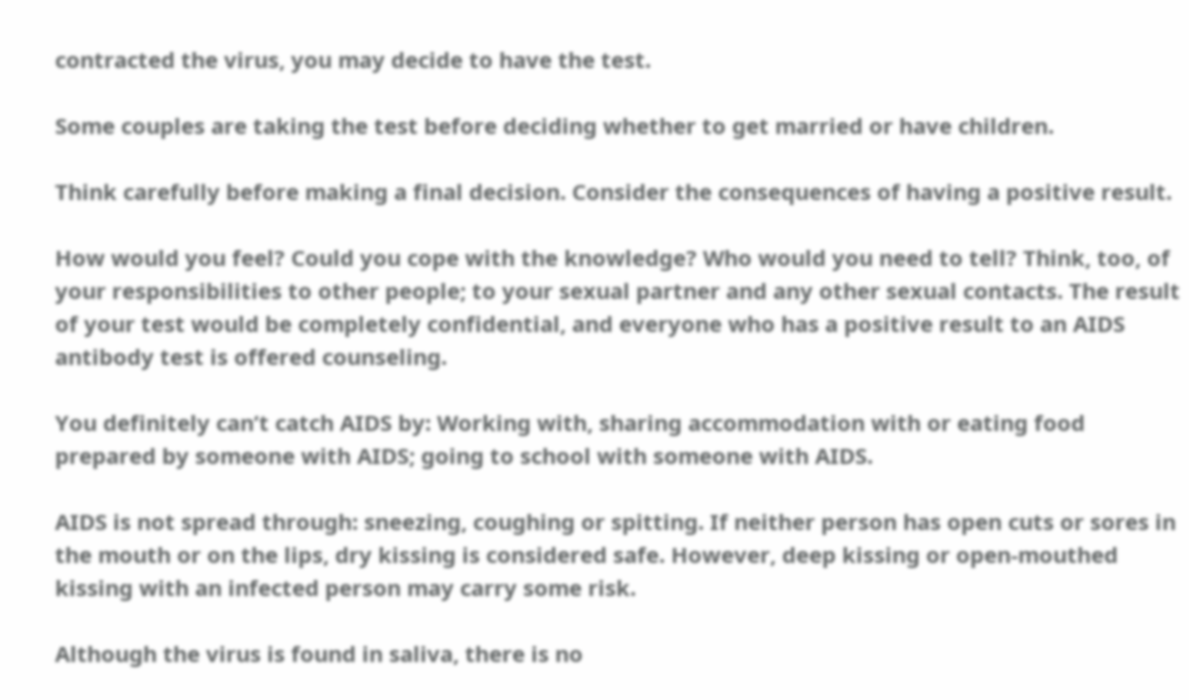contracted the virus, you may decide to have the test.

Some couples are taking the test before deciding whether to get married or have children.

Think carefully before making a final decision. Consider the consequences of having a positive result.

How would you feel? Could you cope with the knowledge? Who would you need to tell? Think, too, of your responsibilities to other people; to your sexual partner and any other sexual contacts. The result of your test would be completely confidential, and everyone who has a positive result to an AIDS antibody test is offered counseling.

You definitely can’t catch AIDS by: Working with, sharing accommodation with or eating food prepared by someone with AIDS; going to school with someone with AIDS.

AIDS is not spread through: sneezing, coughing or spitting. If neither person has open cuts or sores in the mouth or on the lips, dry kissing is considered safe. However, deep kissing or open-mouthed kissing with an infected person may carry some risk.

Although the virus is found in saliva, there is no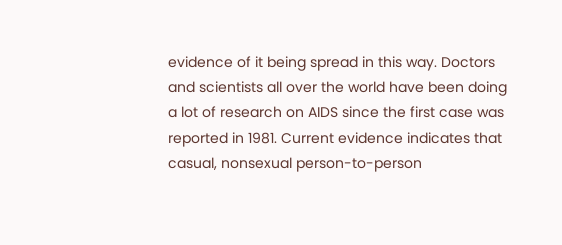evidence of it being spread in this way. Doctors and scientists all over the world have been doing a lot of research on AIDS since the first case was reported in 1981. Current evidence indicates that casual, nonsexual person-to-person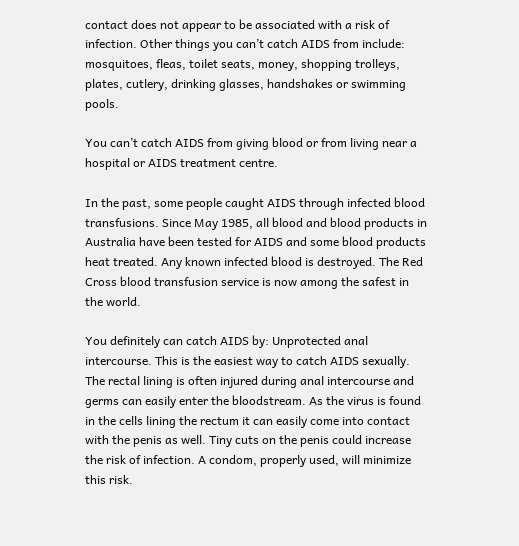contact does not appear to be associated with a risk of infection. Other things you can’t catch AIDS from include: mosquitoes, fleas, toilet seats, money, shopping trolleys, plates, cutlery, drinking glasses, handshakes or swimming pools.

You can’t catch AIDS from giving blood or from living near a hospital or AIDS treatment centre.

In the past, some people caught AIDS through infected blood transfusions. Since May 1985, all blood and blood products in Australia have been tested for AIDS and some blood products heat treated. Any known infected blood is destroyed. The Red Cross blood transfusion service is now among the safest in the world.

You definitely can catch AIDS by: Unprotected anal intercourse. This is the easiest way to catch AIDS sexually. The rectal lining is often injured during anal intercourse and germs can easily enter the bloodstream. As the virus is found in the cells lining the rectum it can easily come into contact with the penis as well. Tiny cuts on the penis could increase the risk of infection. A condom, properly used, will minimize this risk.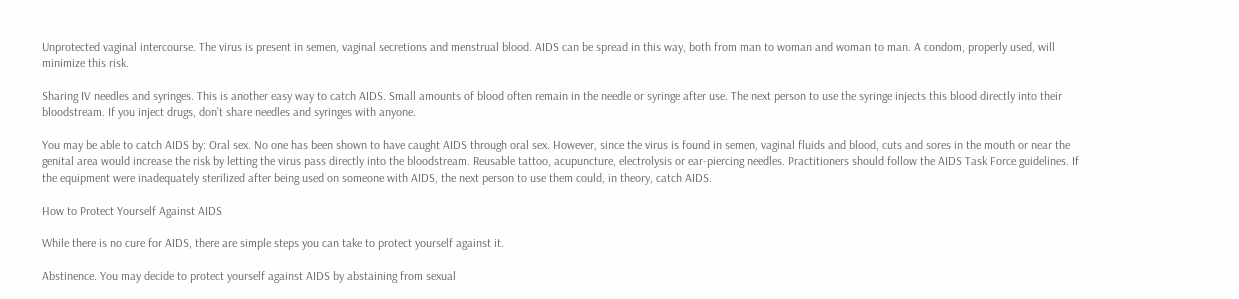Unprotected vaginal intercourse. The virus is present in semen, vaginal secretions and menstrual blood. AIDS can be spread in this way, both from man to woman and woman to man. A condom, properly used, will minimize this risk.

Sharing IV needles and syringes. This is another easy way to catch AIDS. Small amounts of blood often remain in the needle or syringe after use. The next person to use the syringe injects this blood directly into their bloodstream. If you inject drugs, don’t share needles and syringes with anyone.

You may be able to catch AIDS by: Oral sex. No one has been shown to have caught AIDS through oral sex. However, since the virus is found in semen, vaginal fluids and blood, cuts and sores in the mouth or near the genital area would increase the risk by letting the virus pass directly into the bloodstream. Reusable tattoo, acupuncture, electrolysis or ear-piercing needles. Practitioners should follow the AIDS Task Force guidelines. If the equipment were inadequately sterilized after being used on someone with AIDS, the next person to use them could, in theory, catch AIDS.

How to Protect Yourself Against AIDS

While there is no cure for AIDS, there are simple steps you can take to protect yourself against it.

Abstinence. You may decide to protect yourself against AIDS by abstaining from sexual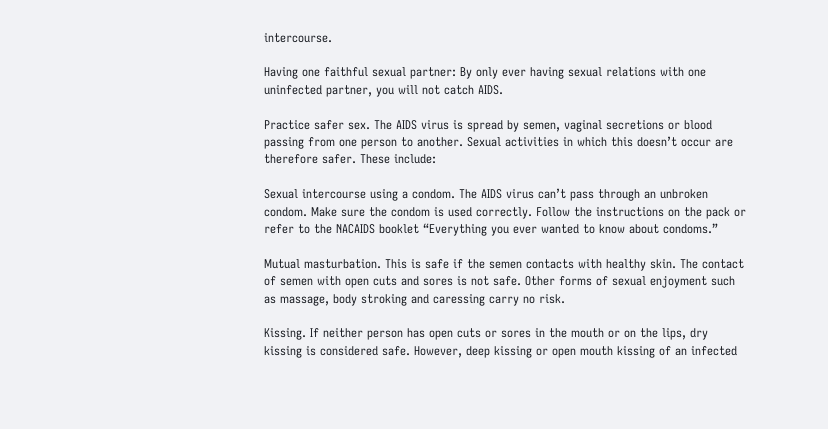intercourse.

Having one faithful sexual partner: By only ever having sexual relations with one uninfected partner, you will not catch AIDS.

Practice safer sex. The AIDS virus is spread by semen, vaginal secretions or blood passing from one person to another. Sexual activities in which this doesn’t occur are therefore safer. These include:

Sexual intercourse using a condom. The AIDS virus can’t pass through an unbroken condom. Make sure the condom is used correctly. Follow the instructions on the pack or refer to the NACAIDS booklet “Everything you ever wanted to know about condoms.”

Mutual masturbation. This is safe if the semen contacts with healthy skin. The contact of semen with open cuts and sores is not safe. Other forms of sexual enjoyment such as massage, body stroking and caressing carry no risk.

Kissing. If neither person has open cuts or sores in the mouth or on the lips, dry kissing is considered safe. However, deep kissing or open mouth kissing of an infected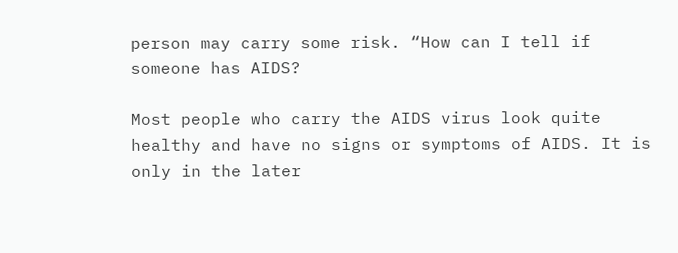person may carry some risk. “How can I tell if someone has AIDS?

Most people who carry the AIDS virus look quite healthy and have no signs or symptoms of AIDS. It is only in the later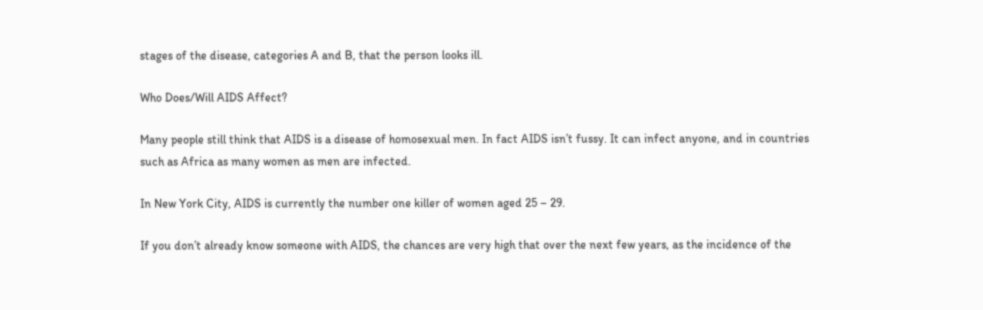stages of the disease, categories A and B, that the person looks ill.

Who Does/Will AIDS Affect?

Many people still think that AIDS is a disease of homosexual men. In fact AIDS isn’t fussy. It can infect anyone, and in countries such as Africa as many women as men are infected.

In New York City, AIDS is currently the number one killer of women aged 25 – 29.

If you don’t already know someone with AIDS, the chances are very high that over the next few years, as the incidence of the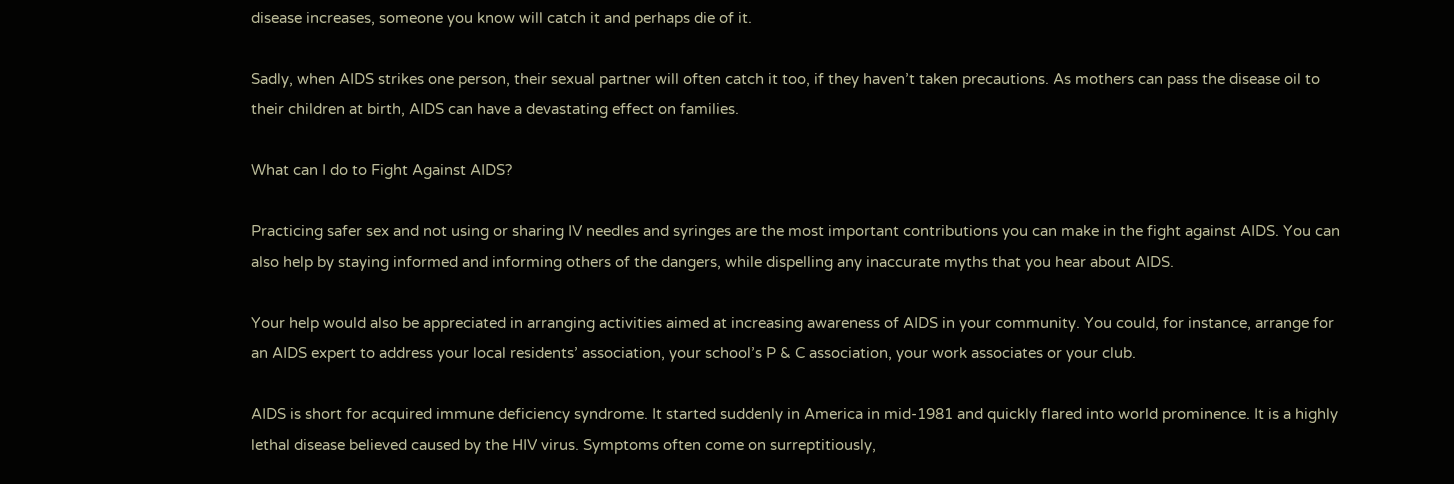disease increases, someone you know will catch it and perhaps die of it.

Sadly, when AIDS strikes one person, their sexual partner will often catch it too, if they haven’t taken precautions. As mothers can pass the disease oil to their children at birth, AIDS can have a devastating effect on families.

What can I do to Fight Against AIDS?

Practicing safer sex and not using or sharing IV needles and syringes are the most important contributions you can make in the fight against AIDS. You can also help by staying informed and informing others of the dangers, while dispelling any inaccurate myths that you hear about AIDS.

Your help would also be appreciated in arranging activities aimed at increasing awareness of AIDS in your community. You could, for instance, arrange for an AIDS expert to address your local residents’ association, your school’s P & C association, your work associates or your club.

AIDS is short for acquired immune deficiency syndrome. It started suddenly in America in mid-1981 and quickly flared into world prominence. It is a highly lethal disease believed caused by the HIV virus. Symptoms often come on surreptitiously,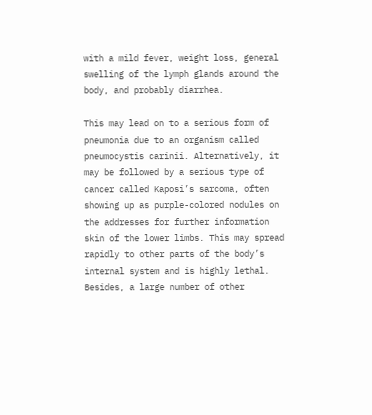with a mild fever, weight loss, general swelling of the lymph glands around the body, and probably diarrhea.

This may lead on to a serious form of pneumonia due to an organism called pneumocystis carinii. Alternatively, it may be followed by a serious type of cancer called Kaposi’s sarcoma, often showing up as purple-colored nodules on the addresses for further information skin of the lower limbs. This may spread rapidly to other parts of the body’s internal system and is highly lethal. Besides, a large number of other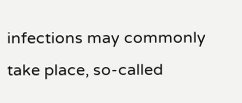infections may commonly take place, so-called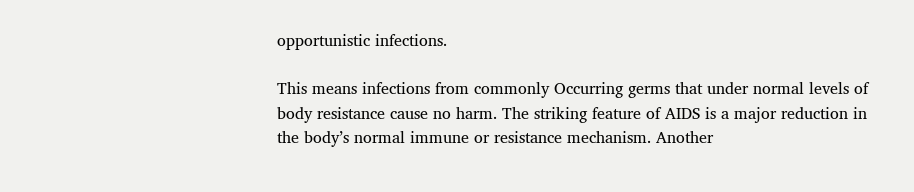opportunistic infections.

This means infections from commonly Occurring germs that under normal levels of body resistance cause no harm. The striking feature of AIDS is a major reduction in the body’s normal immune or resistance mechanism. Another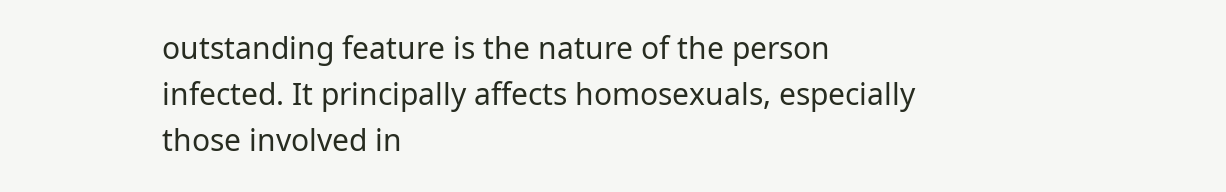outstanding feature is the nature of the person infected. It principally affects homosexuals, especially those involved in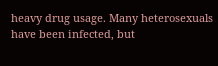heavy drug usage. Many heterosexuals have been infected, but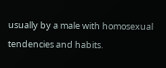usually by a male with homosexual tendencies and habits.